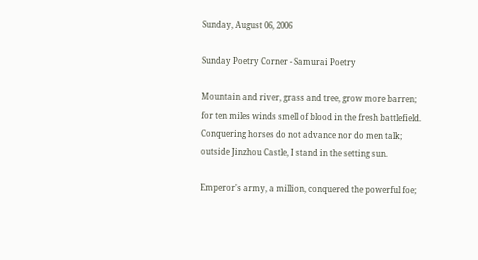Sunday, August 06, 2006

Sunday Poetry Corner - Samurai Poetry

Mountain and river, grass and tree, grow more barren;
for ten miles winds smell of blood in the fresh battlefield.
Conquering horses do not advance nor do men talk;
outside Jinzhou Castle, I stand in the setting sun.

Emperor's army, a million, conquered the powerful foe;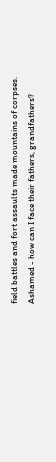field battles and fort assaults made mountains of corpses.
Ashamed - how can I face their fathers, grandfathers?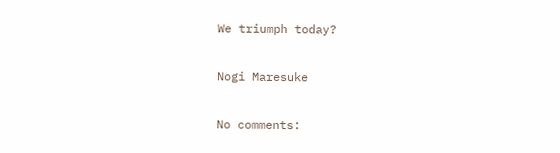We triumph today?

Nogi Maresuke

No comments: